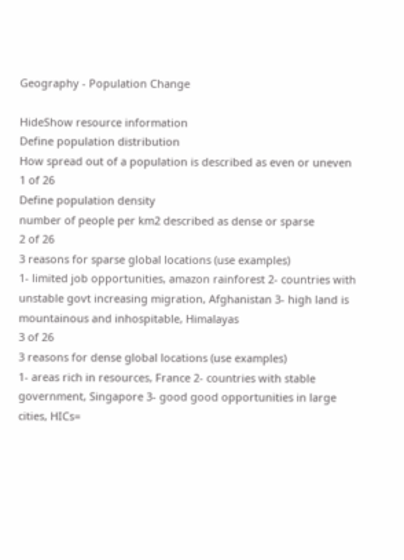Geography - Population Change

HideShow resource information
Define population distribution
How spread out of a population is described as even or uneven
1 of 26
Define population density
number of people per km2 described as dense or sparse
2 of 26
3 reasons for sparse global locations (use examples)
1- limited job opportunities, amazon rainforest 2- countries with unstable govt increasing migration, Afghanistan 3- high land is mountainous and inhospitable, Himalayas
3 of 26
3 reasons for dense global locations (use examples)
1- areas rich in resources, France 2- countries with stable government, Singapore 3- good good opportunities in large cities, HICs=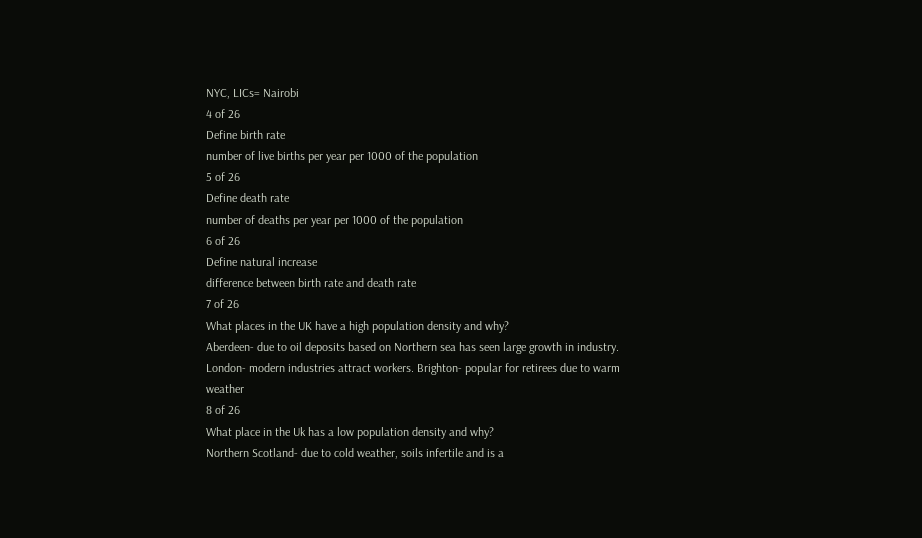NYC, LICs= Nairobi
4 of 26
Define birth rate
number of live births per year per 1000 of the population
5 of 26
Define death rate
number of deaths per year per 1000 of the population
6 of 26
Define natural increase
difference between birth rate and death rate
7 of 26
What places in the UK have a high population density and why?
Aberdeen- due to oil deposits based on Northern sea has seen large growth in industry. London- modern industries attract workers. Brighton- popular for retirees due to warm weather
8 of 26
What place in the Uk has a low population density and why?
Northern Scotland- due to cold weather, soils infertile and is a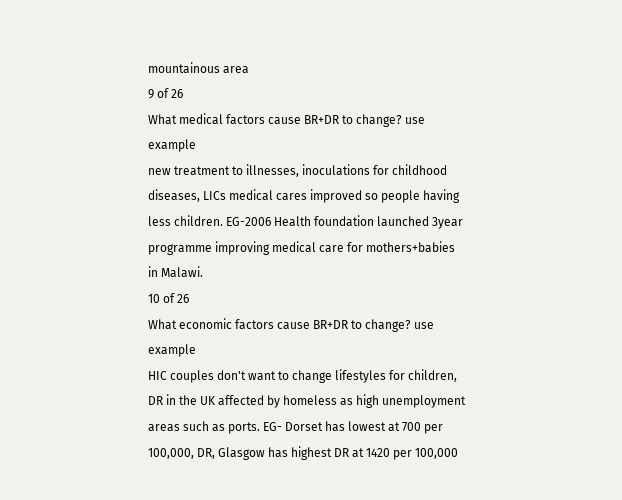mountainous area
9 of 26
What medical factors cause BR+DR to change? use example
new treatment to illnesses, inoculations for childhood diseases, LICs medical cares improved so people having less children. EG-2006 Health foundation launched 3year programme improving medical care for mothers+babies in Malawi.
10 of 26
What economic factors cause BR+DR to change? use example
HIC couples don't want to change lifestyles for children, DR in the UK affected by homeless as high unemployment areas such as ports. EG- Dorset has lowest at 700 per 100,000, DR, Glasgow has highest DR at 1420 per 100,000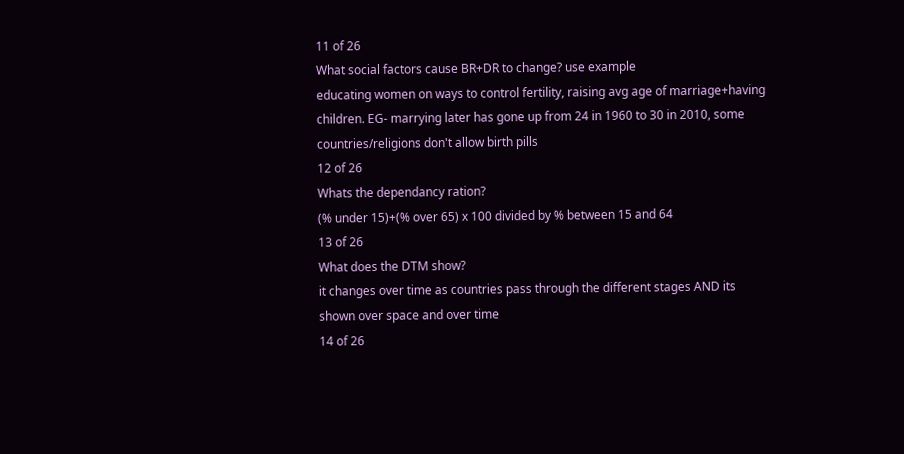11 of 26
What social factors cause BR+DR to change? use example
educating women on ways to control fertility, raising avg age of marriage+having children. EG- marrying later has gone up from 24 in 1960 to 30 in 2010, some countries/religions don't allow birth pills
12 of 26
Whats the dependancy ration?
(% under 15)+(% over 65) x 100 divided by % between 15 and 64
13 of 26
What does the DTM show?
it changes over time as countries pass through the different stages AND its shown over space and over time
14 of 26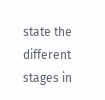state the different stages in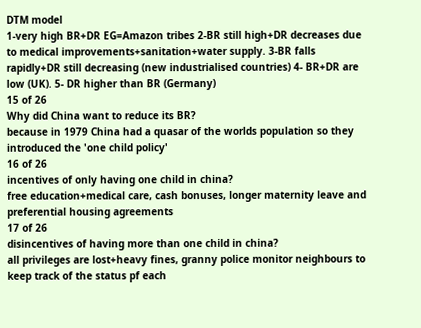DTM model
1-very high BR+DR EG=Amazon tribes 2-BR still high+DR decreases due to medical improvements+sanitation+water supply. 3-BR falls rapidly+DR still decreasing (new industrialised countries) 4- BR+DR are low (UK). 5- DR higher than BR (Germany)
15 of 26
Why did China want to reduce its BR?
because in 1979 China had a quasar of the worlds population so they introduced the 'one child policy'
16 of 26
incentives of only having one child in china?
free education+medical care, cash bonuses, longer maternity leave and preferential housing agreements
17 of 26
disincentives of having more than one child in china?
all privileges are lost+heavy fines, granny police monitor neighbours to keep track of the status pf each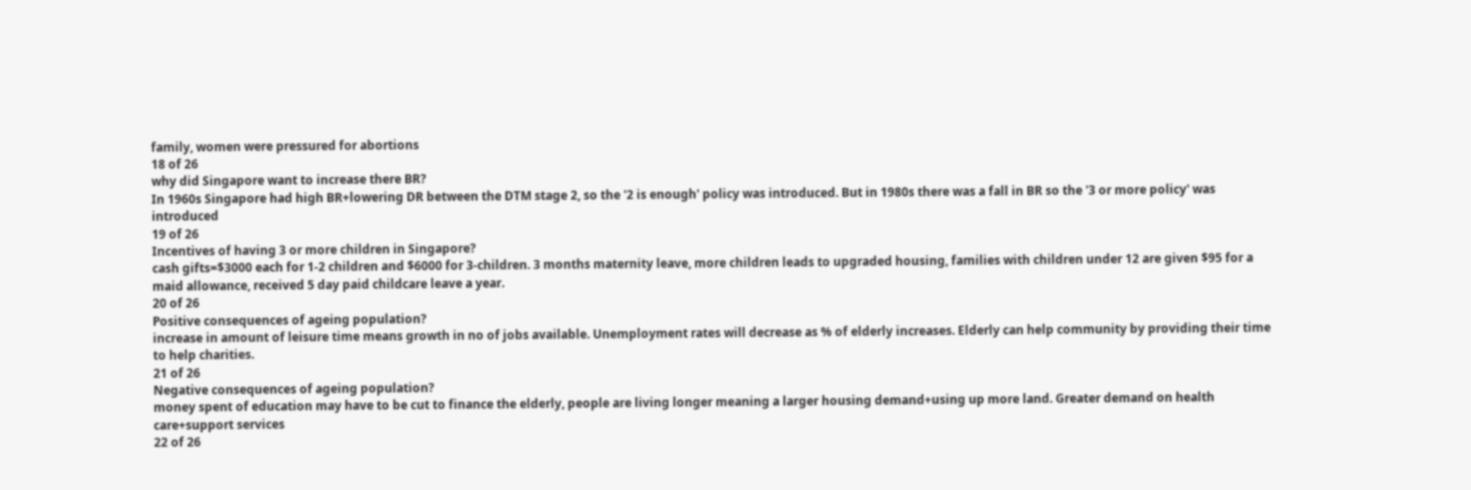family, women were pressured for abortions
18 of 26
why did Singapore want to increase there BR?
In 1960s Singapore had high BR+lowering DR between the DTM stage 2, so the '2 is enough' policy was introduced. But in 1980s there was a fall in BR so the '3 or more policy' was introduced
19 of 26
Incentives of having 3 or more children in Singapore?
cash gifts=$3000 each for 1-2 children and $6000 for 3-children. 3 months maternity leave, more children leads to upgraded housing, families with children under 12 are given $95 for a maid allowance, received 5 day paid childcare leave a year.
20 of 26
Positive consequences of ageing population?
increase in amount of leisure time means growth in no of jobs available. Unemployment rates will decrease as % of elderly increases. Elderly can help community by providing their time to help charities.
21 of 26
Negative consequences of ageing population?
money spent of education may have to be cut to finance the elderly, people are living longer meaning a larger housing demand+using up more land. Greater demand on health care+support services
22 of 26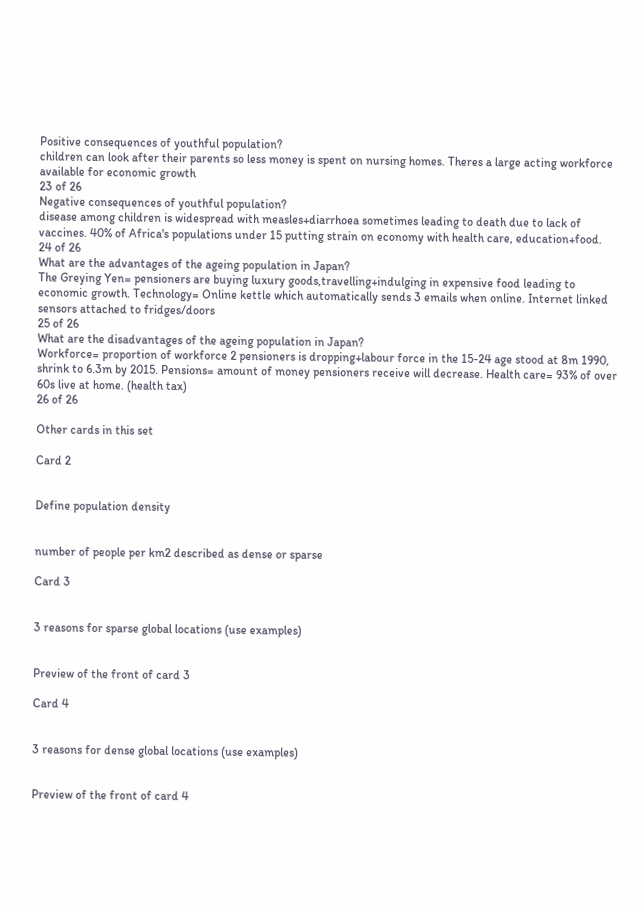Positive consequences of youthful population?
children can look after their parents so less money is spent on nursing homes. Theres a large acting workforce available for economic growth
23 of 26
Negative consequences of youthful population?
disease among children is widespread with measles+diarrhoea sometimes leading to death due to lack of vaccines. 40% of Africa's populations under 15 putting strain on economy with health care, education+food.
24 of 26
What are the advantages of the ageing population in Japan?
The Greying Yen= pensioners are buying luxury goods,travelling+indulging in expensive food leading to economic growth. Technology= Online kettle which automatically sends 3 emails when online. Internet linked sensors attached to fridges/doors
25 of 26
What are the disadvantages of the ageing population in Japan?
Workforce= proportion of workforce 2 pensioners is dropping+labour force in the 15-24 age stood at 8m 1990, shrink to 6.3m by 2015. Pensions= amount of money pensioners receive will decrease. Health care= 93% of over 60s live at home. (health tax)
26 of 26

Other cards in this set

Card 2


Define population density


number of people per km2 described as dense or sparse

Card 3


3 reasons for sparse global locations (use examples)


Preview of the front of card 3

Card 4


3 reasons for dense global locations (use examples)


Preview of the front of card 4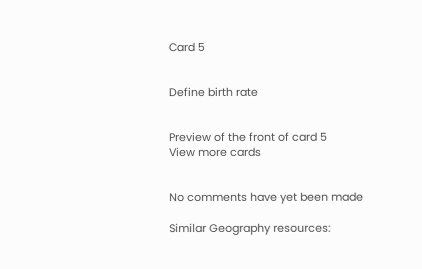Card 5


Define birth rate


Preview of the front of card 5
View more cards


No comments have yet been made

Similar Geography resources: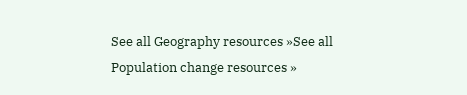See all Geography resources »See all Population change resources »